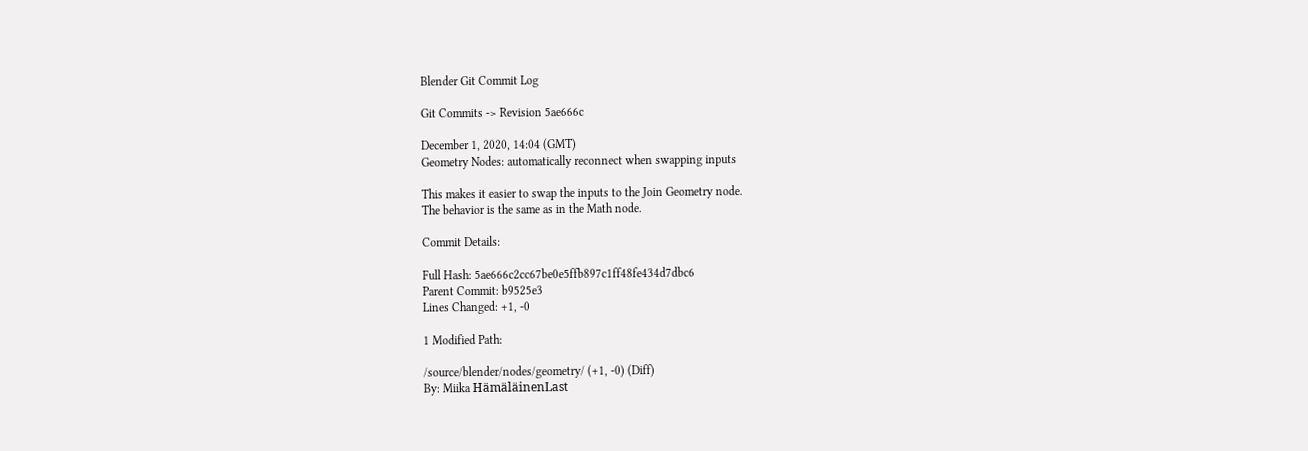Blender Git Commit Log

Git Commits -> Revision 5ae666c

December 1, 2020, 14:04 (GMT)
Geometry Nodes: automatically reconnect when swapping inputs

This makes it easier to swap the inputs to the Join Geometry node.
The behavior is the same as in the Math node.

Commit Details:

Full Hash: 5ae666c2cc67be0e5ffb897c1ff48fe434d7dbc6
Parent Commit: b9525e3
Lines Changed: +1, -0

1 Modified Path:

/source/blender/nodes/geometry/ (+1, -0) (Diff)
By: Miika HämäläinenLast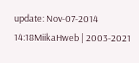update: Nov-07-2014 14:18MiikaHweb | 2003-2021